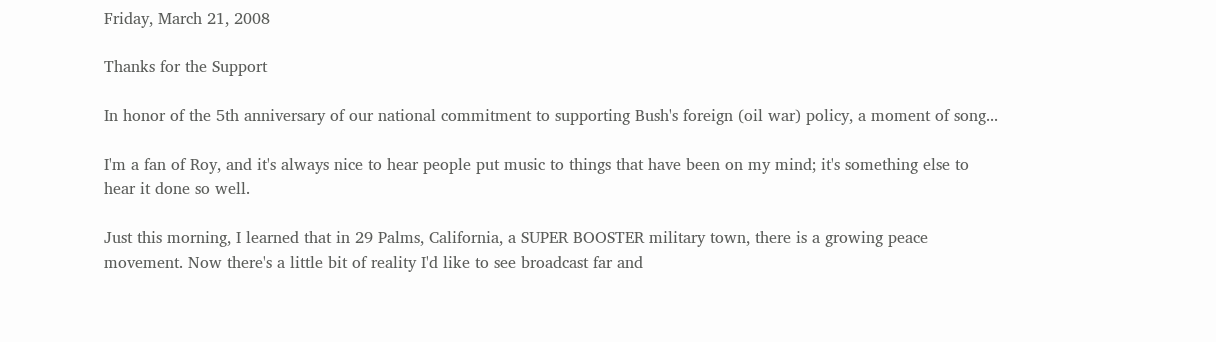Friday, March 21, 2008

Thanks for the Support

In honor of the 5th anniversary of our national commitment to supporting Bush's foreign (oil war) policy, a moment of song...

I'm a fan of Roy, and it's always nice to hear people put music to things that have been on my mind; it's something else to hear it done so well.

Just this morning, I learned that in 29 Palms, California, a SUPER BOOSTER military town, there is a growing peace movement. Now there's a little bit of reality I'd like to see broadcast far and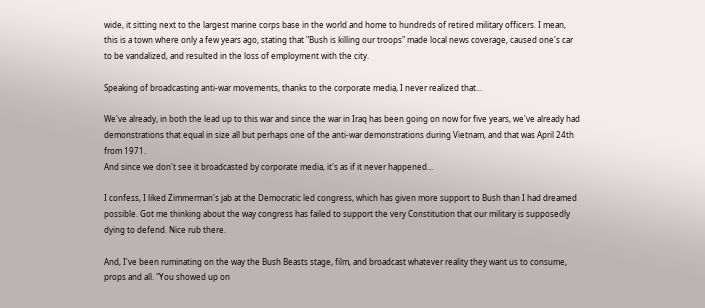wide, it sitting next to the largest marine corps base in the world and home to hundreds of retired military officers. I mean, this is a town where only a few years ago, stating that "Bush is killing our troops" made local news coverage, caused one's car to be vandalized, and resulted in the loss of employment with the city.

Speaking of broadcasting anti-war movements, thanks to the corporate media, I never realized that...

We've already, in both the lead up to this war and since the war in Iraq has been going on now for five years, we've already had demonstrations that equal in size all but perhaps one of the anti-war demonstrations during Vietnam, and that was April 24th from 1971.
And since we don't see it broadcasted by corporate media, it's as if it never happened...

I confess, I liked Zimmerman's jab at the Democratic led congress, which has given more support to Bush than I had dreamed possible. Got me thinking about the way congress has failed to support the very Constitution that our military is supposedly dying to defend. Nice rub there.

And, I've been ruminating on the way the Bush Beasts stage, film, and broadcast whatever reality they want us to consume, props and all. "You showed up on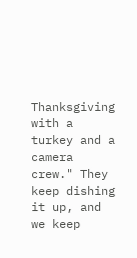Thanksgiving with a turkey and a camera crew." They keep dishing it up, and we keep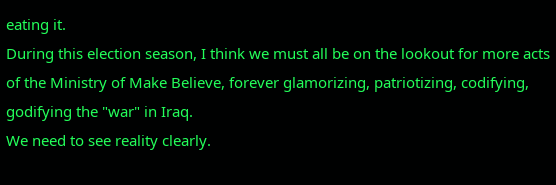eating it.
During this election season, I think we must all be on the lookout for more acts of the Ministry of Make Believe, forever glamorizing, patriotizing, codifying, godifying the "war" in Iraq.
We need to see reality clearly.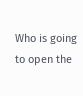Who is going to open the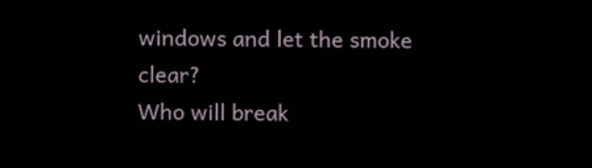windows and let the smoke clear?
Who will break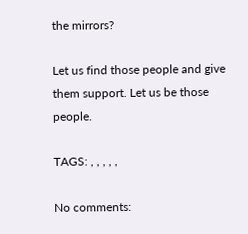the mirrors?

Let us find those people and give them support. Let us be those people.

TAGS: , , , , ,

No comments: